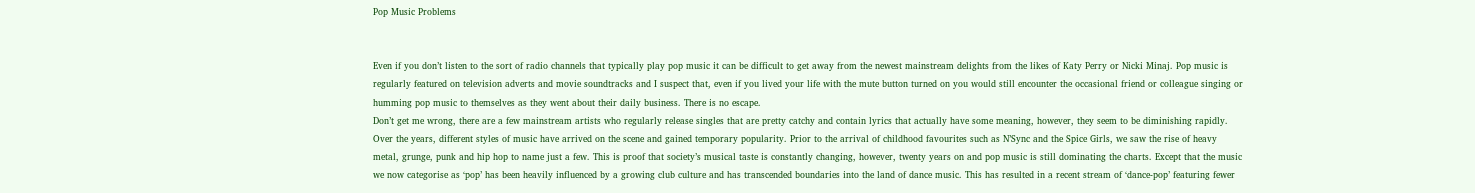Pop Music Problems


Even if you don’t listen to the sort of radio channels that typically play pop music it can be difficult to get away from the newest mainstream delights from the likes of Katy Perry or Nicki Minaj. Pop music is regularly featured on television adverts and movie soundtracks and I suspect that, even if you lived your life with the mute button turned on you would still encounter the occasional friend or colleague singing or humming pop music to themselves as they went about their daily business. There is no escape.
Don’t get me wrong, there are a few mainstream artists who regularly release singles that are pretty catchy and contain lyrics that actually have some meaning, however, they seem to be diminishing rapidly. Over the years, different styles of music have arrived on the scene and gained temporary popularity. Prior to the arrival of childhood favourites such as N’Sync and the Spice Girls, we saw the rise of heavy metal, grunge, punk and hip hop to name just a few. This is proof that society’s musical taste is constantly changing, however, twenty years on and pop music is still dominating the charts. Except that the music we now categorise as ‘pop’ has been heavily influenced by a growing club culture and has transcended boundaries into the land of dance music. This has resulted in a recent stream of ‘dance-pop’ featuring fewer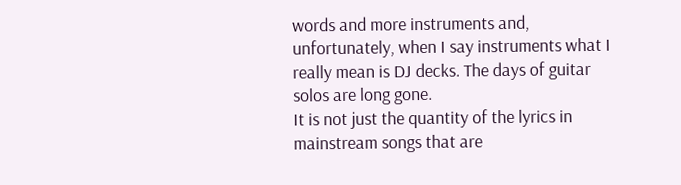words and more instruments and, unfortunately, when I say instruments what I really mean is DJ decks. The days of guitar solos are long gone.
It is not just the quantity of the lyrics in mainstream songs that are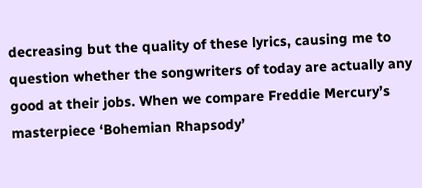decreasing but the quality of these lyrics, causing me to question whether the songwriters of today are actually any good at their jobs. When we compare Freddie Mercury’s masterpiece ‘Bohemian Rhapsody’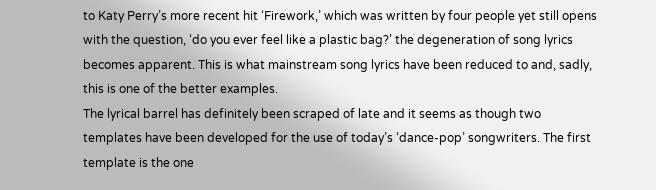to Katy Perry’s more recent hit ‘Firework,’ which was written by four people yet still opens with the question, ‘do you ever feel like a plastic bag?’ the degeneration of song lyrics becomes apparent. This is what mainstream song lyrics have been reduced to and, sadly, this is one of the better examples.
The lyrical barrel has definitely been scraped of late and it seems as though two templates have been developed for the use of today’s ‘dance-pop’ songwriters. The first template is the one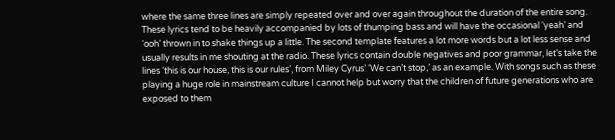where the same three lines are simply repeated over and over again throughout the duration of the entire song. These lyrics tend to be heavily accompanied by lots of thumping bass and will have the occasional ‘yeah’ and ‘ooh’ thrown in to shake things up a little. The second template features a lot more words but a lot less sense and usually results in me shouting at the radio. These lyrics contain double negatives and poor grammar, let’s take the lines ‘this is our house, this is our rules’, from Miley Cyrus’ ‘We can’t stop,’ as an example. With songs such as these playing a huge role in mainstream culture I cannot help but worry that the children of future generations who are exposed to them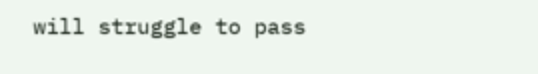will struggle to pass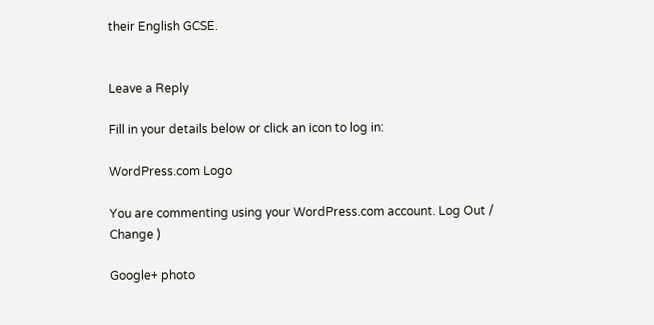their English GCSE.


Leave a Reply

Fill in your details below or click an icon to log in:

WordPress.com Logo

You are commenting using your WordPress.com account. Log Out /  Change )

Google+ photo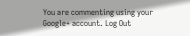You are commenting using your Google+ account. Log Out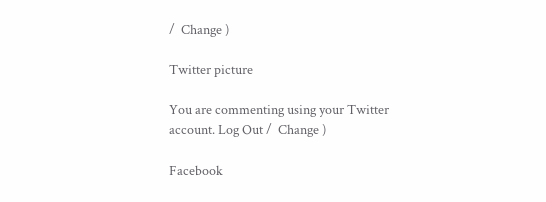/  Change )

Twitter picture

You are commenting using your Twitter account. Log Out /  Change )

Facebook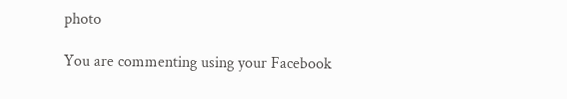photo

You are commenting using your Facebook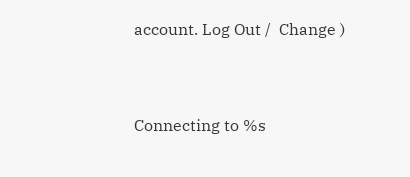account. Log Out /  Change )


Connecting to %s